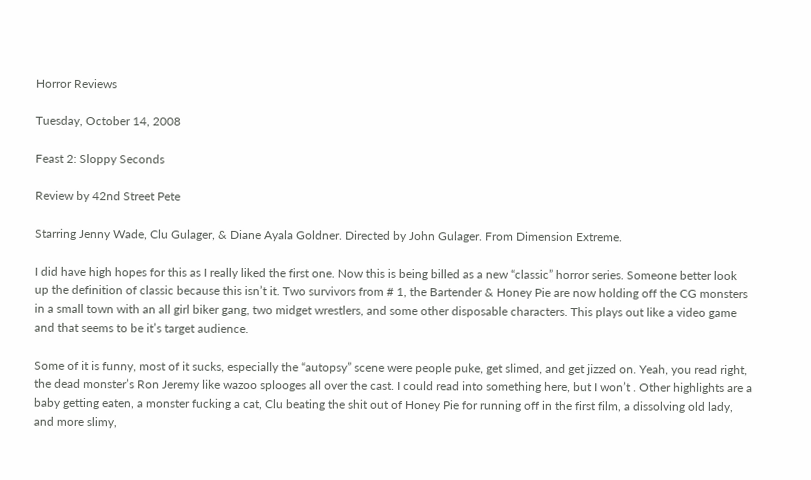Horror Reviews

Tuesday, October 14, 2008

Feast 2: Sloppy Seconds

Review by 42nd Street Pete

Starring Jenny Wade, Clu Gulager, & Diane Ayala Goldner. Directed by John Gulager. From Dimension Extreme.

I did have high hopes for this as I really liked the first one. Now this is being billed as a new “classic” horror series. Someone better look up the definition of classic because this isn’t it. Two survivors from # 1, the Bartender & Honey Pie are now holding off the CG monsters in a small town with an all girl biker gang, two midget wrestlers, and some other disposable characters. This plays out like a video game and that seems to be it’s target audience.

Some of it is funny, most of it sucks, especially the “autopsy” scene were people puke, get slimed, and get jizzed on. Yeah, you read right, the dead monster’s Ron Jeremy like wazoo splooges all over the cast. I could read into something here, but I won’t . Other highlights are a baby getting eaten, a monster fucking a cat, Clu beating the shit out of Honey Pie for running off in the first film, a dissolving old lady, and more slimy,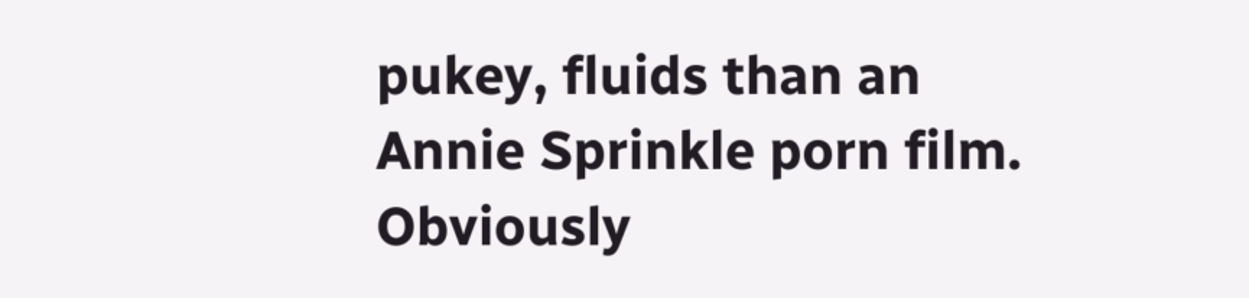pukey, fluids than an Annie Sprinkle porn film. Obviously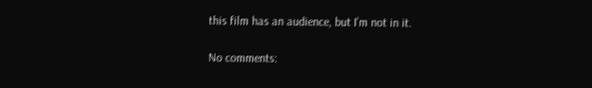this film has an audience, but I’m not in it.

No comments: